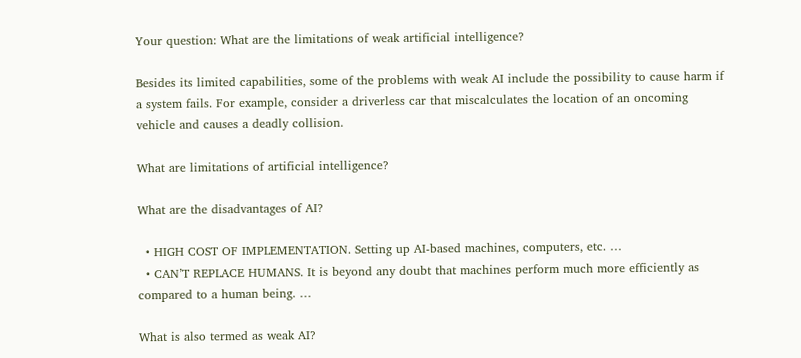Your question: What are the limitations of weak artificial intelligence?

Besides its limited capabilities, some of the problems with weak AI include the possibility to cause harm if a system fails. For example, consider a driverless car that miscalculates the location of an oncoming vehicle and causes a deadly collision.

What are limitations of artificial intelligence?

What are the disadvantages of AI?

  • HIGH COST OF IMPLEMENTATION. Setting up AI-based machines, computers, etc. …
  • CAN’T REPLACE HUMANS. It is beyond any doubt that machines perform much more efficiently as compared to a human being. …

What is also termed as weak AI?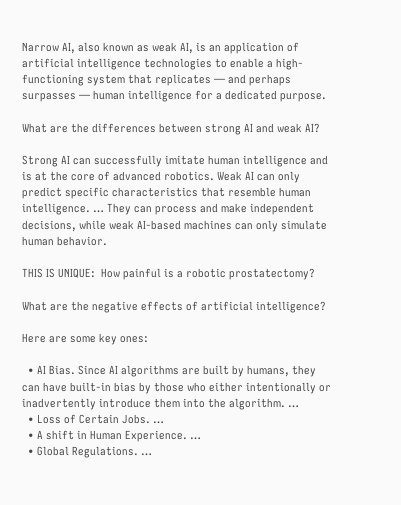Narrow AI, also known as weak AI, is an application of artificial intelligence technologies to enable a high-functioning system that replicates — and perhaps surpasses — human intelligence for a dedicated purpose.

What are the differences between strong AI and weak AI?

Strong AI can successfully imitate human intelligence and is at the core of advanced robotics. Weak AI can only predict specific characteristics that resemble human intelligence. … They can process and make independent decisions, while weak AI-based machines can only simulate human behavior.

THIS IS UNIQUE:  How painful is a robotic prostatectomy?

What are the negative effects of artificial intelligence?

Here are some key ones:

  • AI Bias. Since AI algorithms are built by humans, they can have built-in bias by those who either intentionally or inadvertently introduce them into the algorithm. …
  • Loss of Certain Jobs. …
  • A shift in Human Experience. …
  • Global Regulations. …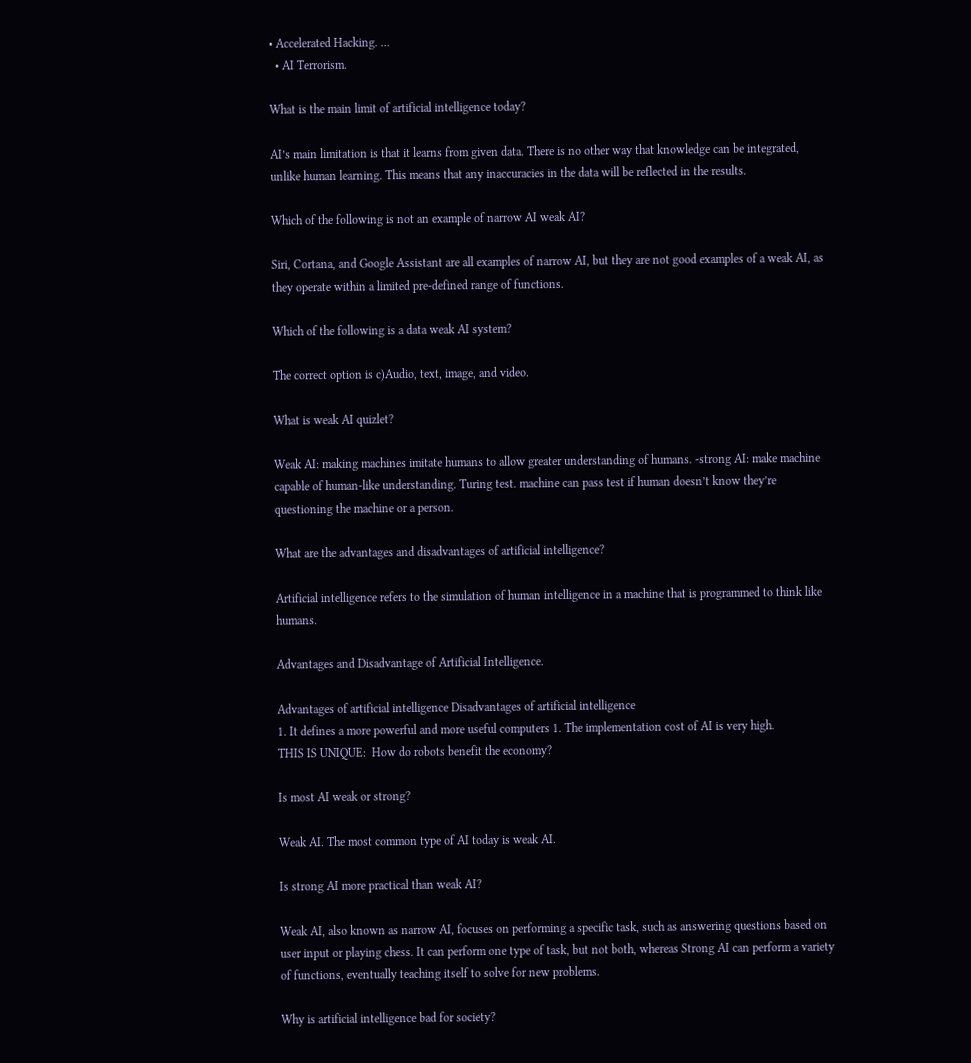• Accelerated Hacking. …
  • AI Terrorism.

What is the main limit of artificial intelligence today?

AI’s main limitation is that it learns from given data. There is no other way that knowledge can be integrated, unlike human learning. This means that any inaccuracies in the data will be reflected in the results.

Which of the following is not an example of narrow AI weak AI?

Siri, Cortana, and Google Assistant are all examples of narrow AI, but they are not good examples of a weak AI, as they operate within a limited pre-defined range of functions.

Which of the following is a data weak AI system?

The correct option is c)Audio, text, image, and video.

What is weak AI quizlet?

Weak AI: making machines imitate humans to allow greater understanding of humans. -strong AI: make machine capable of human-like understanding. Turing test. machine can pass test if human doesn’t know they’re questioning the machine or a person.

What are the advantages and disadvantages of artificial intelligence?

Artificial intelligence refers to the simulation of human intelligence in a machine that is programmed to think like humans.

Advantages and Disadvantage of Artificial Intelligence.

Advantages of artificial intelligence Disadvantages of artificial intelligence
1. It defines a more powerful and more useful computers 1. The implementation cost of AI is very high.
THIS IS UNIQUE:  How do robots benefit the economy?

Is most AI weak or strong?

Weak AI. The most common type of AI today is weak AI.

Is strong AI more practical than weak AI?

Weak AI, also known as narrow AI, focuses on performing a specific task, such as answering questions based on user input or playing chess. It can perform one type of task, but not both, whereas Strong AI can perform a variety of functions, eventually teaching itself to solve for new problems.

Why is artificial intelligence bad for society?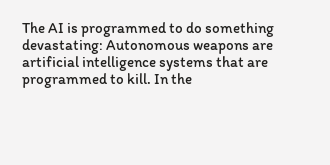The AI is programmed to do something devastating: Autonomous weapons are artificial intelligence systems that are programmed to kill. In the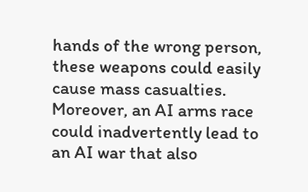hands of the wrong person, these weapons could easily cause mass casualties. Moreover, an AI arms race could inadvertently lead to an AI war that also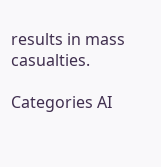results in mass casualties.

Categories AI